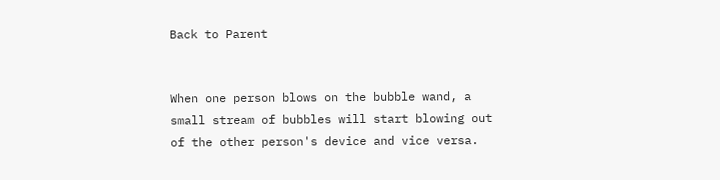Back to Parent


When one person blows on the bubble wand, a small stream of bubbles will start blowing out of the other person's device and vice versa.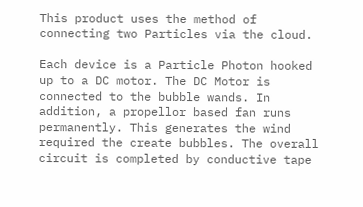This product uses the method of connecting two Particles via the cloud.

Each device is a Particle Photon hooked up to a DC motor. The DC Motor is connected to the bubble wands. In addition, a propellor based fan runs permanently. This generates the wind required the create bubbles. The overall circuit is completed by conductive tape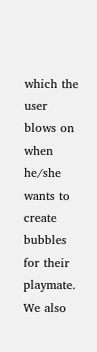which the user blows on when he/she wants to create bubbles for their playmate. We also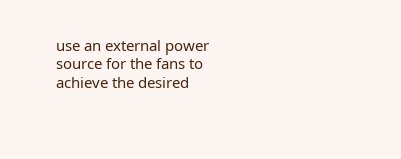use an external power source for the fans to achieve the desired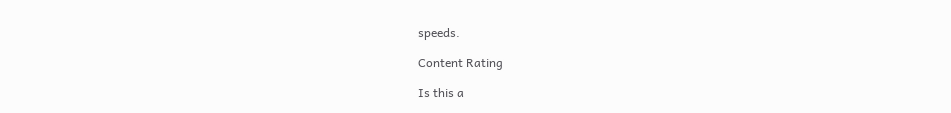speeds.

Content Rating

Is this a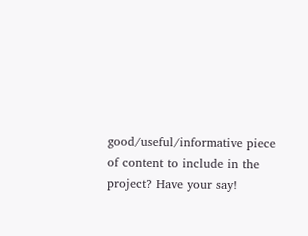good/useful/informative piece of content to include in the project? Have your say!